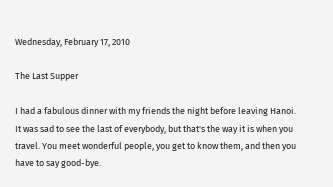Wednesday, February 17, 2010

The Last Supper

I had a fabulous dinner with my friends the night before leaving Hanoi. It was sad to see the last of everybody, but that's the way it is when you travel. You meet wonderful people, you get to know them, and then you have to say good-bye.